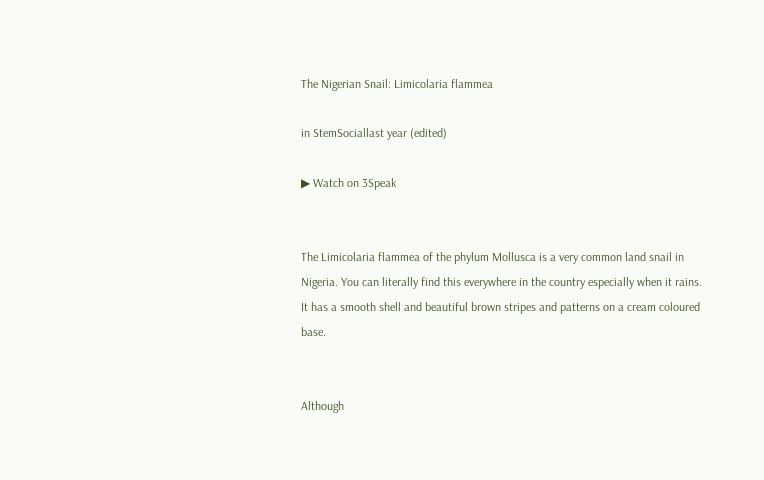The Nigerian Snail: Limicolaria flammea

in StemSociallast year (edited)

▶ Watch on 3Speak


The Limicolaria flammea of the phylum Mollusca is a very common land snail in Nigeria. You can literally find this everywhere in the country especially when it rains. It has a smooth shell and beautiful brown stripes and patterns on a cream coloured base.


Although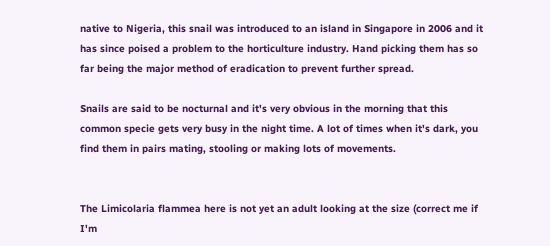native to Nigeria, this snail was introduced to an island in Singapore in 2006 and it has since poised a problem to the horticulture industry. Hand picking them has so far being the major method of eradication to prevent further spread.

Snails are said to be nocturnal and it's very obvious in the morning that this common specie gets very busy in the night time. A lot of times when it's dark, you find them in pairs mating, stooling or making lots of movements.


The Limicolaria flammea here is not yet an adult looking at the size (correct me if I'm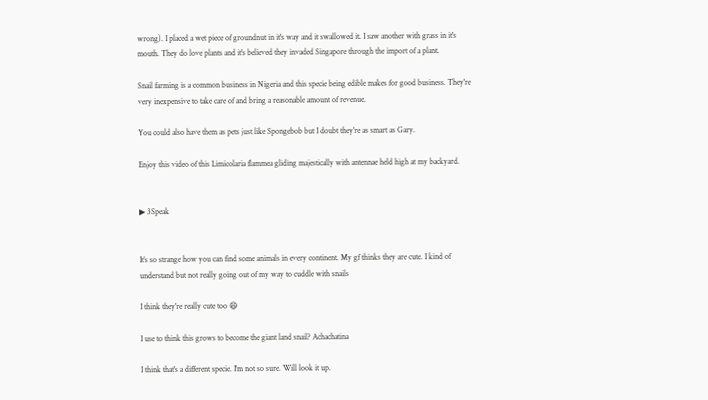wrong). I placed a wet piece of groundnut in it's way and it swallowed it. I saw another with grass in it's mouth. They do love plants and it's believed they invaded Singapore through the import of a plant.

Snail farming is a common business in Nigeria and this specie being edible makes for good business. They're very inexpensive to take care of and bring a reasonable amount of revenue.

You could also have them as pets just like Spongebob but I doubt they're as smart as Gary.

Enjoy this video of this Limicolaria flammea gliding majestically with antennae held high at my backyard.


▶ 3Speak


It’s so strange how you can find some animals in every continent. My gf thinks they are cute. I kind of understand but not really going out of my way to cuddle with snails

I think they're really cute too 😄

I use to think this grows to become the giant land snail? Achachatina

I think that's a different specie. I'm not so sure. Will look it up.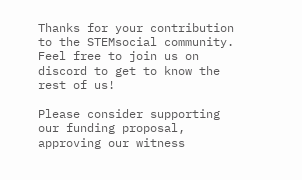Thanks for your contribution to the STEMsocial community. Feel free to join us on discord to get to know the rest of us!

Please consider supporting our funding proposal, approving our witness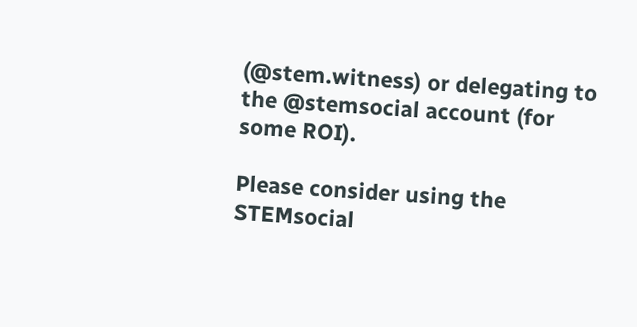(@stem.witness) or delegating to the @stemsocial account (for some ROI).

Please consider using the STEMsocial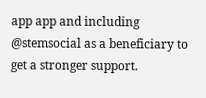app app and including @stemsocial as a beneficiary to get a stronger support.